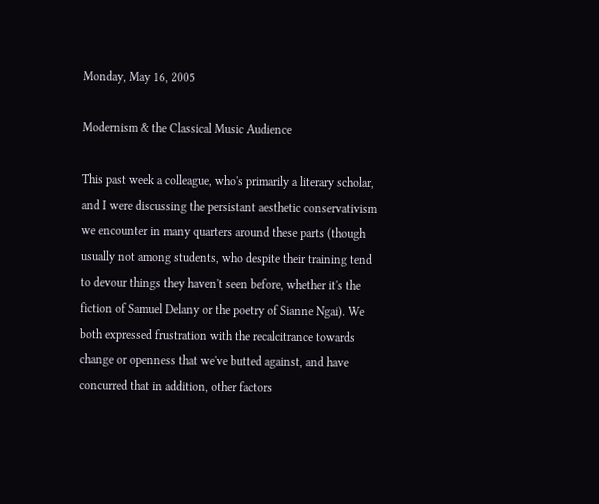Monday, May 16, 2005

Modernism & the Classical Music Audience

This past week a colleague, who's primarily a literary scholar, and I were discussing the persistant aesthetic conservativism we encounter in many quarters around these parts (though usually not among students, who despite their training tend to devour things they haven't seen before, whether it's the fiction of Samuel Delany or the poetry of Sianne Ngai). We both expressed frustration with the recalcitrance towards change or openness that we've butted against, and have concurred that in addition, other factors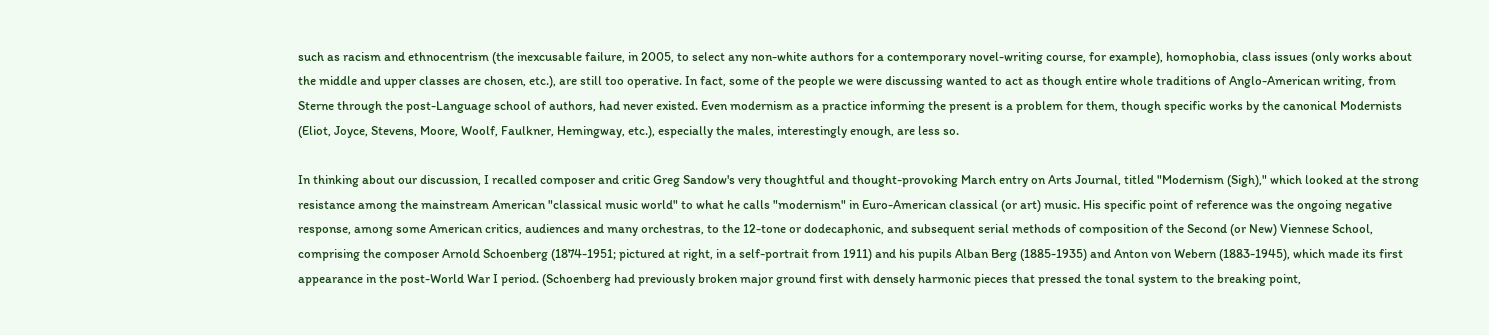such as racism and ethnocentrism (the inexcusable failure, in 2005, to select any non-white authors for a contemporary novel-writing course, for example), homophobia, class issues (only works about the middle and upper classes are chosen, etc.), are still too operative. In fact, some of the people we were discussing wanted to act as though entire whole traditions of Anglo-American writing, from Sterne through the post-Language school of authors, had never existed. Even modernism as a practice informing the present is a problem for them, though specific works by the canonical Modernists (Eliot, Joyce, Stevens, Moore, Woolf, Faulkner, Hemingway, etc.), especially the males, interestingly enough, are less so.

In thinking about our discussion, I recalled composer and critic Greg Sandow's very thoughtful and thought-provoking March entry on Arts Journal, titled "Modernism (Sigh)," which looked at the strong resistance among the mainstream American "classical music world" to what he calls "modernism" in Euro-American classical (or art) music. His specific point of reference was the ongoing negative response, among some American critics, audiences and many orchestras, to the 12-tone or dodecaphonic, and subsequent serial methods of composition of the Second (or New) Viennese School, comprising the composer Arnold Schoenberg (1874-1951; pictured at right, in a self-portrait from 1911) and his pupils Alban Berg (1885-1935) and Anton von Webern (1883-1945), which made its first appearance in the post-World War I period. (Schoenberg had previously broken major ground first with densely harmonic pieces that pressed the tonal system to the breaking point,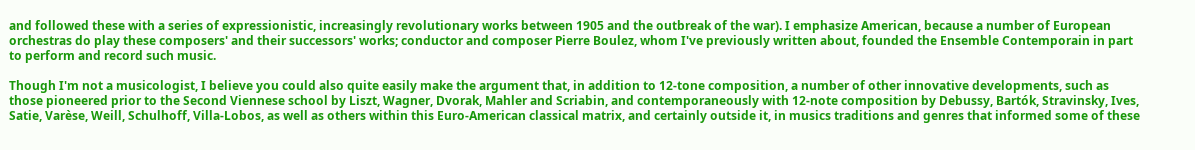and followed these with a series of expressionistic, increasingly revolutionary works between 1905 and the outbreak of the war). I emphasize American, because a number of European orchestras do play these composers' and their successors' works; conductor and composer Pierre Boulez, whom I've previously written about, founded the Ensemble Contemporain in part to perform and record such music.

Though I'm not a musicologist, I believe you could also quite easily make the argument that, in addition to 12-tone composition, a number of other innovative developments, such as those pioneered prior to the Second Viennese school by Liszt, Wagner, Dvorak, Mahler and Scriabin, and contemporaneously with 12-note composition by Debussy, Bartók, Stravinsky, Ives, Satie, Varèse, Weill, Schulhoff, Villa-Lobos, as well as others within this Euro-American classical matrix, and certainly outside it, in musics traditions and genres that informed some of these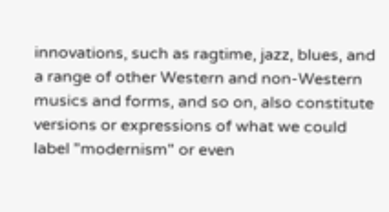innovations, such as ragtime, jazz, blues, and a range of other Western and non-Western musics and forms, and so on, also constitute versions or expressions of what we could label "modernism" or even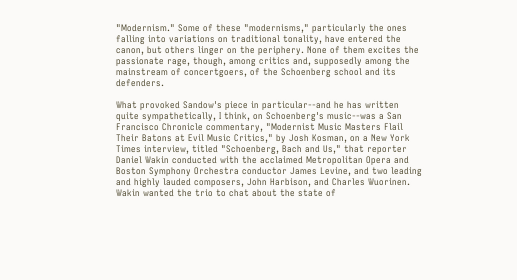"Modernism." Some of these "modernisms," particularly the ones falling into variations on traditional tonality, have entered the canon, but others linger on the periphery. None of them excites the passionate rage, though, among critics and, supposedly among the mainstream of concertgoers, of the Schoenberg school and its defenders.

What provoked Sandow's piece in particular--and he has written quite sympathetically, I think, on Schoenberg's music--was a San Francisco Chronicle commentary, "Modernist Music Masters Flail Their Batons at Evil Music Critics," by Josh Kosman, on a New York Times interview, titled "Schoenberg, Bach and Us," that reporter Daniel Wakin conducted with the acclaimed Metropolitan Opera and Boston Symphony Orchestra conductor James Levine, and two leading and highly lauded composers, John Harbison, and Charles Wuorinen. Wakin wanted the trio to chat about the state of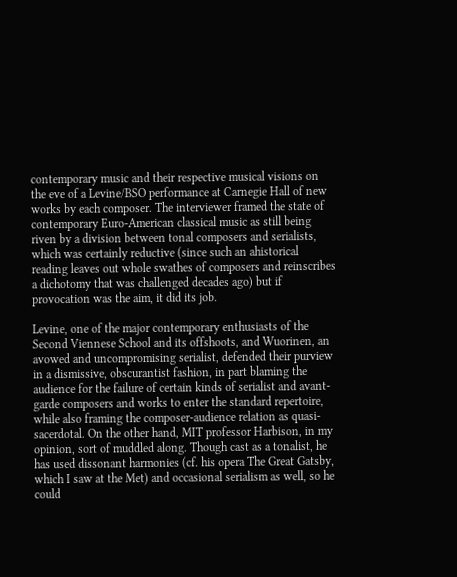contemporary music and their respective musical visions on the eve of a Levine/BSO performance at Carnegie Hall of new works by each composer. The interviewer framed the state of contemporary Euro-American classical music as still being riven by a division between tonal composers and serialists, which was certainly reductive (since such an ahistorical reading leaves out whole swathes of composers and reinscribes a dichotomy that was challenged decades ago) but if provocation was the aim, it did its job.

Levine, one of the major contemporary enthusiasts of the Second Viennese School and its offshoots, and Wuorinen, an avowed and uncompromising serialist, defended their purview in a dismissive, obscurantist fashion, in part blaming the audience for the failure of certain kinds of serialist and avant-garde composers and works to enter the standard repertoire, while also framing the composer-audience relation as quasi-sacerdotal. On the other hand, MIT professor Harbison, in my opinion, sort of muddled along. Though cast as a tonalist, he has used dissonant harmonies (cf. his opera The Great Gatsby, which I saw at the Met) and occasional serialism as well, so he could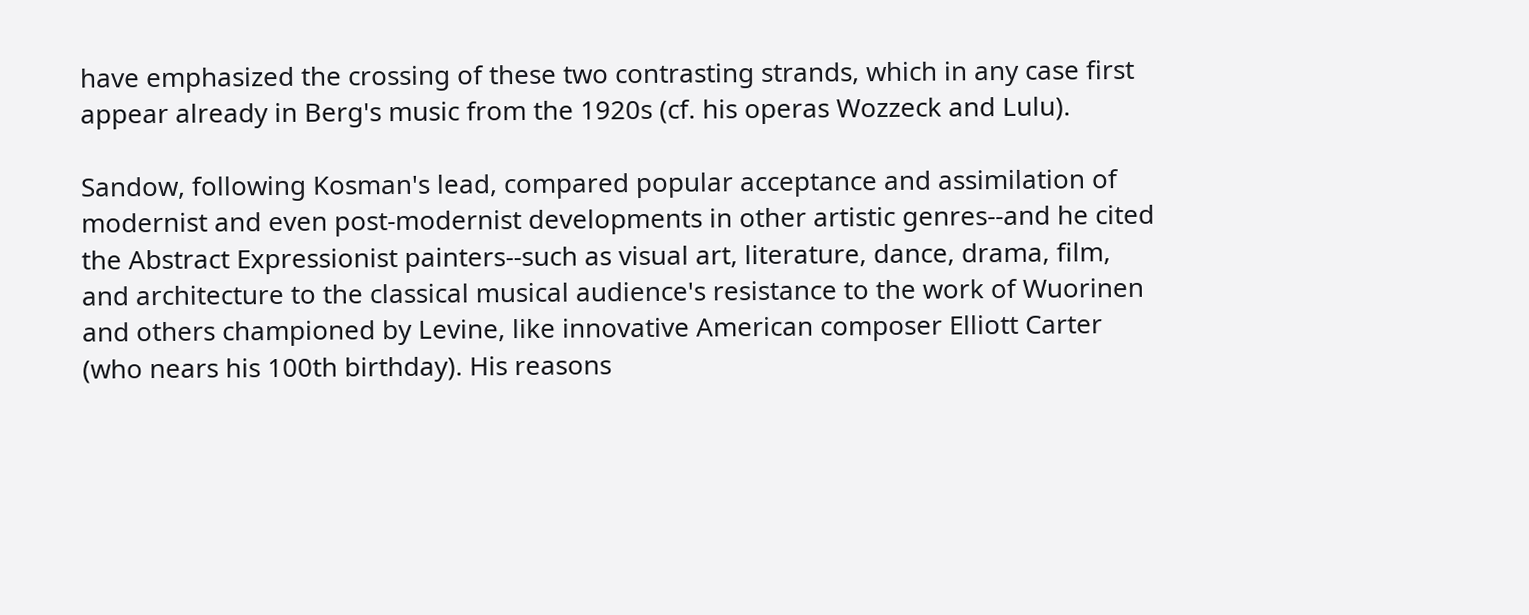have emphasized the crossing of these two contrasting strands, which in any case first appear already in Berg's music from the 1920s (cf. his operas Wozzeck and Lulu).

Sandow, following Kosman's lead, compared popular acceptance and assimilation of modernist and even post-modernist developments in other artistic genres--and he cited the Abstract Expressionist painters--such as visual art, literature, dance, drama, film, and architecture to the classical musical audience's resistance to the work of Wuorinen and others championed by Levine, like innovative American composer Elliott Carter (who nears his 100th birthday). His reasons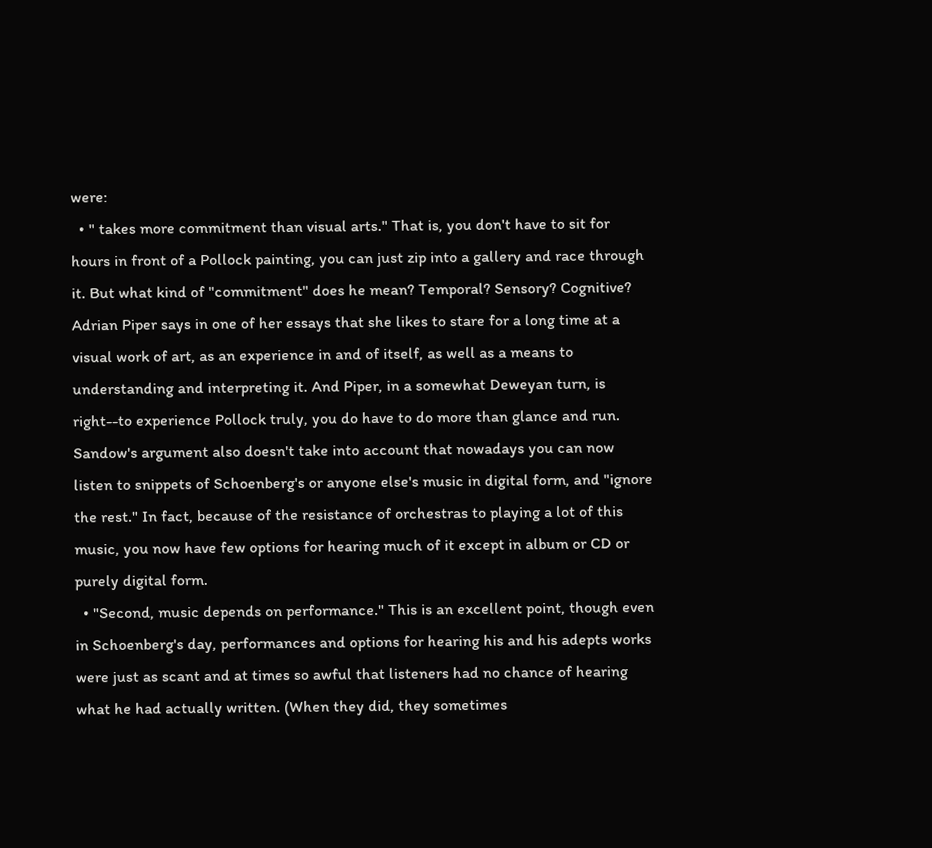were:
  • " takes more commitment than visual arts." That is, you don't have to sit for hours in front of a Pollock painting, you can just zip into a gallery and race through it. But what kind of "commitment" does he mean? Temporal? Sensory? Cognitive? Adrian Piper says in one of her essays that she likes to stare for a long time at a visual work of art, as an experience in and of itself, as well as a means to understanding and interpreting it. And Piper, in a somewhat Deweyan turn, is right--to experience Pollock truly, you do have to do more than glance and run. Sandow's argument also doesn't take into account that nowadays you can now listen to snippets of Schoenberg's or anyone else's music in digital form, and "ignore the rest." In fact, because of the resistance of orchestras to playing a lot of this music, you now have few options for hearing much of it except in album or CD or purely digital form.
  • "Second, music depends on performance." This is an excellent point, though even in Schoenberg's day, performances and options for hearing his and his adepts works were just as scant and at times so awful that listeners had no chance of hearing what he had actually written. (When they did, they sometimes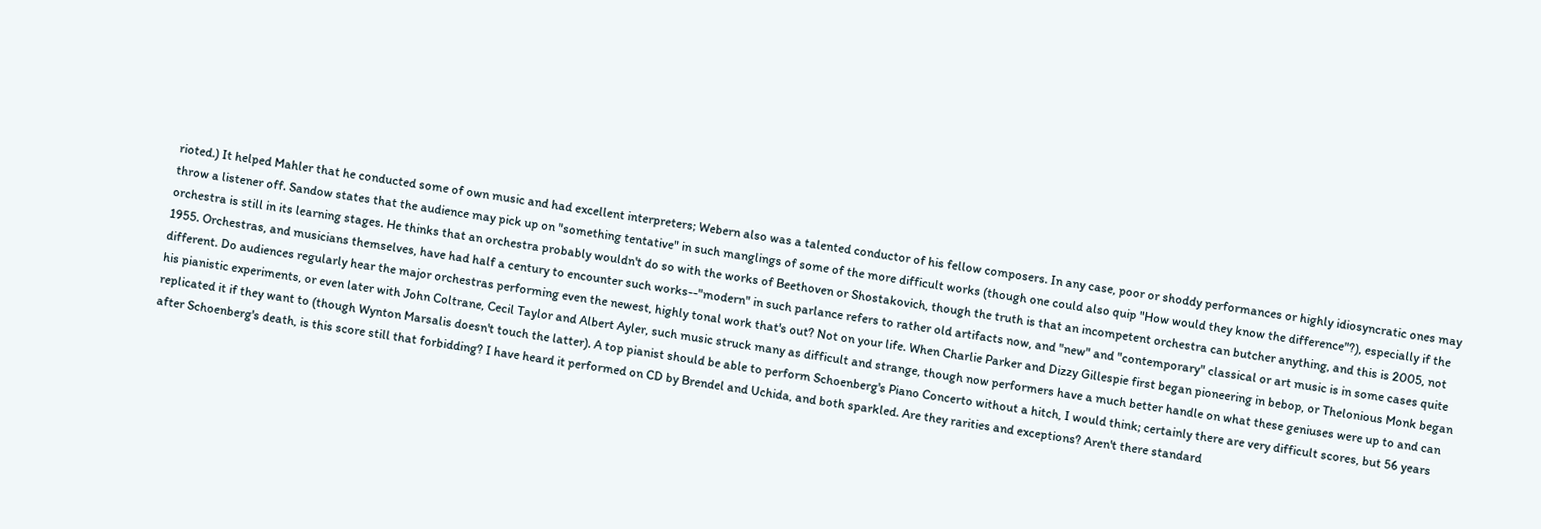rioted.) It helped Mahler that he conducted some of own music and had excellent interpreters; Webern also was a talented conductor of his fellow composers. In any case, poor or shoddy performances or highly idiosyncratic ones may throw a listener off. Sandow states that the audience may pick up on "something tentative" in such manglings of some of the more difficult works (though one could also quip "How would they know the difference"?), especially if the orchestra is still in its learning stages. He thinks that an orchestra probably wouldn't do so with the works of Beethoven or Shostakovich, though the truth is that an incompetent orchestra can butcher anything, and this is 2005, not 1955. Orchestras, and musicians themselves, have had half a century to encounter such works--"modern" in such parlance refers to rather old artifacts now, and "new" and "contemporary" classical or art music is in some cases quite different. Do audiences regularly hear the major orchestras performing even the newest, highly tonal work that's out? Not on your life. When Charlie Parker and Dizzy Gillespie first began pioneering in bebop, or Thelonious Monk began his pianistic experiments, or even later with John Coltrane, Cecil Taylor and Albert Ayler, such music struck many as difficult and strange, though now performers have a much better handle on what these geniuses were up to and can replicated it if they want to (though Wynton Marsalis doesn't touch the latter). A top pianist should be able to perform Schoenberg's Piano Concerto without a hitch, I would think; certainly there are very difficult scores, but 56 years after Schoenberg's death, is this score still that forbidding? I have heard it performed on CD by Brendel and Uchida, and both sparkled. Are they rarities and exceptions? Aren't there standard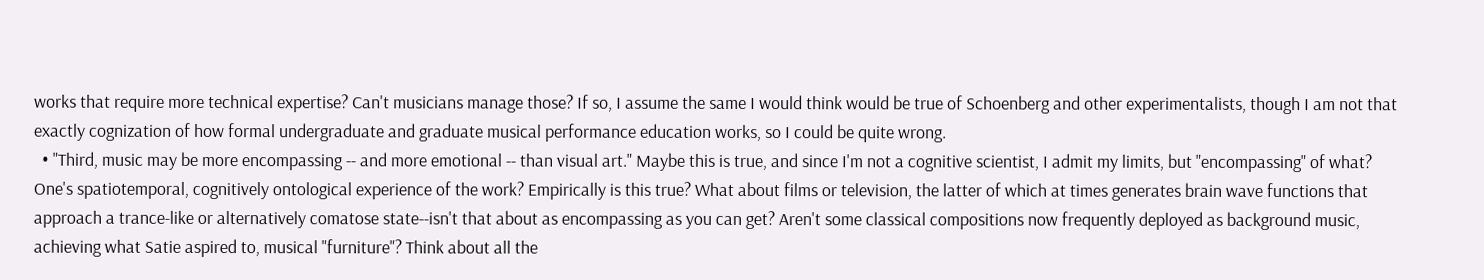works that require more technical expertise? Can't musicians manage those? If so, I assume the same I would think would be true of Schoenberg and other experimentalists, though I am not that exactly cognization of how formal undergraduate and graduate musical performance education works, so I could be quite wrong.
  • "Third, music may be more encompassing -- and more emotional -- than visual art." Maybe this is true, and since I'm not a cognitive scientist, I admit my limits, but "encompassing" of what? One's spatiotemporal, cognitively ontological experience of the work? Empirically is this true? What about films or television, the latter of which at times generates brain wave functions that approach a trance-like or alternatively comatose state--isn't that about as encompassing as you can get? Aren't some classical compositions now frequently deployed as background music, achieving what Satie aspired to, musical "furniture"? Think about all the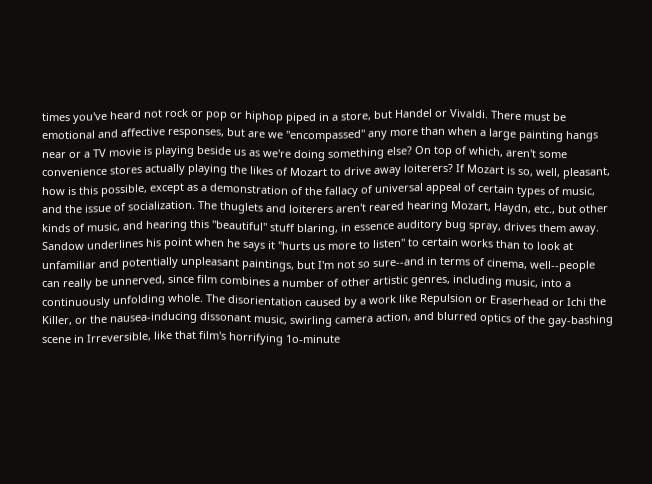times you've heard not rock or pop or hiphop piped in a store, but Handel or Vivaldi. There must be emotional and affective responses, but are we "encompassed" any more than when a large painting hangs near or a TV movie is playing beside us as we're doing something else? On top of which, aren't some convenience stores actually playing the likes of Mozart to drive away loiterers? If Mozart is so, well, pleasant, how is this possible, except as a demonstration of the fallacy of universal appeal of certain types of music, and the issue of socialization. The thuglets and loiterers aren't reared hearing Mozart, Haydn, etc., but other kinds of music, and hearing this "beautiful" stuff blaring, in essence auditory bug spray, drives them away. Sandow underlines his point when he says it "hurts us more to listen" to certain works than to look at unfamiliar and potentially unpleasant paintings, but I'm not so sure--and in terms of cinema, well--people can really be unnerved, since film combines a number of other artistic genres, including music, into a continuously unfolding whole. The disorientation caused by a work like Repulsion or Eraserhead or Ichi the Killer, or the nausea-inducing dissonant music, swirling camera action, and blurred optics of the gay-bashing scene in Irreversible, like that film's horrifying 1o-minute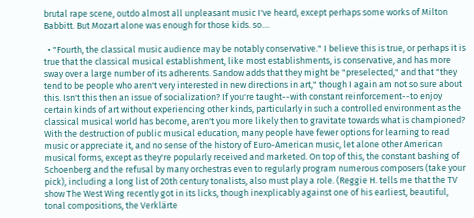brutal rape scene, outdo almost all unpleasant music I've heard, except perhaps some works of Milton Babbitt. But Mozart alone was enough for those kids. so....

  • "Fourth, the classical music audience may be notably conservative." I believe this is true, or perhaps it is true that the classical musical establishment, like most establishments, is conservative, and has more sway over a large number of its adherents. Sandow adds that they might be "preselected," and that "they tend to be people who aren't very interested in new directions in art," though I again am not so sure about this. Isn't this then an issue of socialization? If you're taught--with constant reinforcement--to enjoy certain kinds of art without experiencing other kinds, particularly in such a controlled environment as the classical musical world has become, aren't you more likely then to gravitate towards what is championed? With the destruction of public musical education, many people have fewer options for learning to read music or appreciate it, and no sense of the history of Euro-American music, let alone other American musical forms, except as they're popularly received and marketed. On top of this, the constant bashing of Schoenberg and the refusal by many orchestras even to regularly program numerous composers (take your pick), including a long list of 20th century tonalists, also must play a role. (Reggie H. tells me that the TV show The West Wing recently got in its licks, though inexplicably against one of his earliest, beautiful, tonal compositions, the Verklärte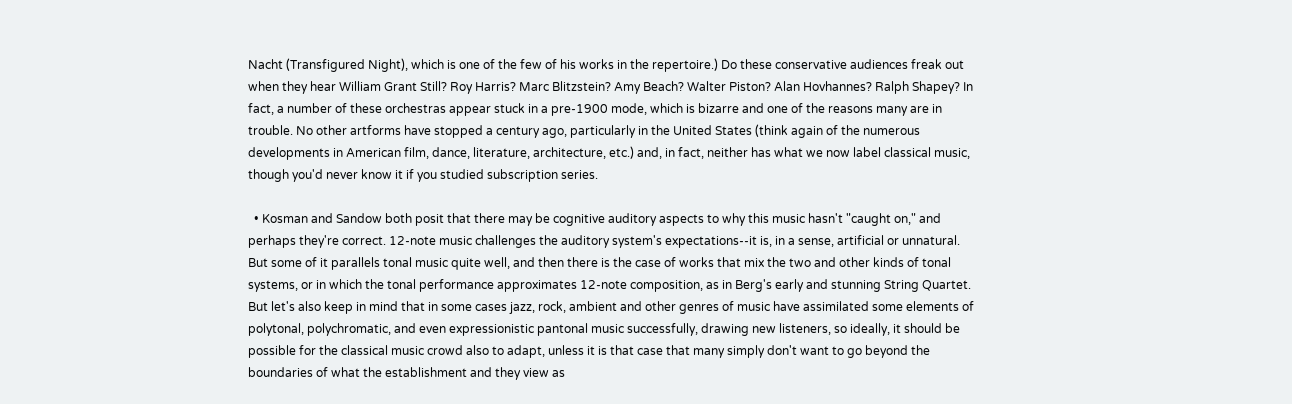Nacht (Transfigured Night), which is one of the few of his works in the repertoire.) Do these conservative audiences freak out when they hear William Grant Still? Roy Harris? Marc Blitzstein? Amy Beach? Walter Piston? Alan Hovhannes? Ralph Shapey? In fact, a number of these orchestras appear stuck in a pre-1900 mode, which is bizarre and one of the reasons many are in trouble. No other artforms have stopped a century ago, particularly in the United States (think again of the numerous developments in American film, dance, literature, architecture, etc.) and, in fact, neither has what we now label classical music, though you'd never know it if you studied subscription series.

  • Kosman and Sandow both posit that there may be cognitive auditory aspects to why this music hasn't "caught on," and perhaps they're correct. 12-note music challenges the auditory system's expectations--it is, in a sense, artificial or unnatural. But some of it parallels tonal music quite well, and then there is the case of works that mix the two and other kinds of tonal systems, or in which the tonal performance approximates 12-note composition, as in Berg's early and stunning String Quartet. But let's also keep in mind that in some cases jazz, rock, ambient and other genres of music have assimilated some elements of polytonal, polychromatic, and even expressionistic pantonal music successfully, drawing new listeners, so ideally, it should be possible for the classical music crowd also to adapt, unless it is that case that many simply don't want to go beyond the boundaries of what the establishment and they view as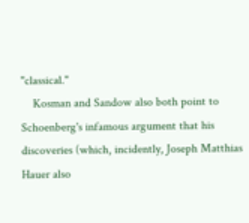"classical."
    Kosman and Sandow also both point to Schoenberg's infamous argument that his discoveries (which, incidently, Joseph Matthias Hauer also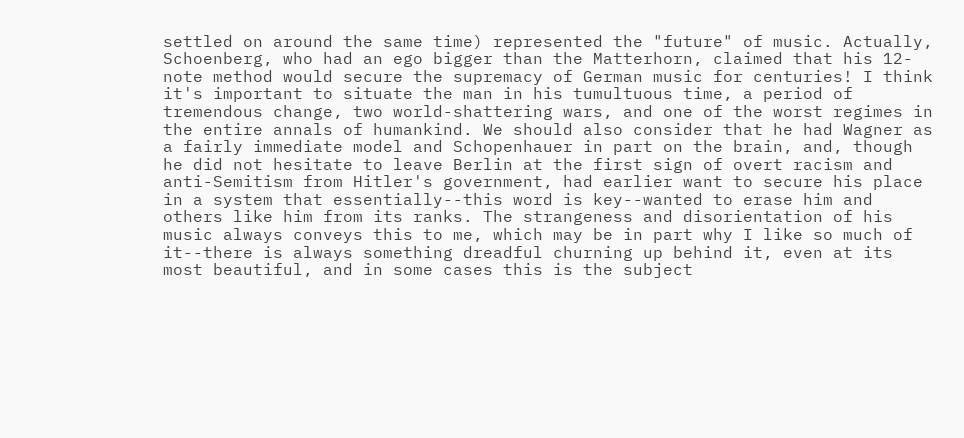settled on around the same time) represented the "future" of music. Actually, Schoenberg, who had an ego bigger than the Matterhorn, claimed that his 12-note method would secure the supremacy of German music for centuries! I think it's important to situate the man in his tumultuous time, a period of tremendous change, two world-shattering wars, and one of the worst regimes in the entire annals of humankind. We should also consider that he had Wagner as a fairly immediate model and Schopenhauer in part on the brain, and, though he did not hesitate to leave Berlin at the first sign of overt racism and anti-Semitism from Hitler's government, had earlier want to secure his place in a system that essentially--this word is key--wanted to erase him and others like him from its ranks. The strangeness and disorientation of his music always conveys this to me, which may be in part why I like so much of it--there is always something dreadful churning up behind it, even at its most beautiful, and in some cases this is the subject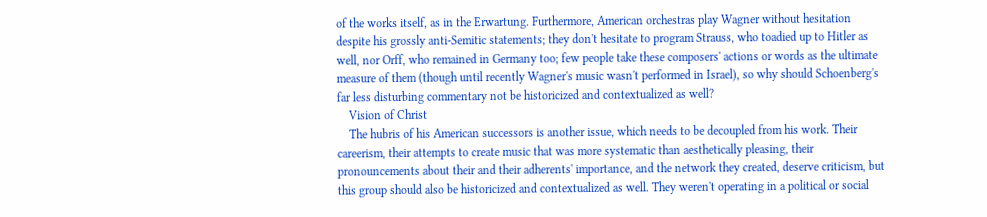of the works itself, as in the Erwartung. Furthermore, American orchestras play Wagner without hesitation despite his grossly anti-Semitic statements; they don't hesitate to program Strauss, who toadied up to Hitler as well, nor Orff, who remained in Germany too; few people take these composers' actions or words as the ultimate measure of them (though until recently Wagner's music wasn't performed in Israel), so why should Schoenberg's far less disturbing commentary not be historicized and contextualized as well?
    Vision of Christ
    The hubris of his American successors is another issue, which needs to be decoupled from his work. Their careerism, their attempts to create music that was more systematic than aesthetically pleasing, their pronouncements about their and their adherents' importance, and the network they created, deserve criticism, but this group should also be historicized and contextualized as well. They weren't operating in a political or social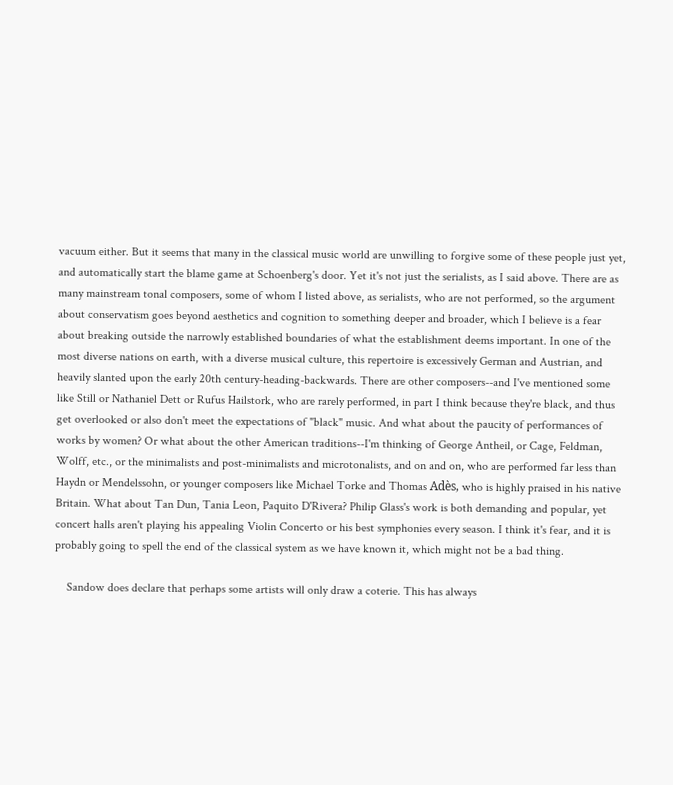vacuum either. But it seems that many in the classical music world are unwilling to forgive some of these people just yet, and automatically start the blame game at Schoenberg's door. Yet it's not just the serialists, as I said above. There are as many mainstream tonal composers, some of whom I listed above, as serialists, who are not performed, so the argument about conservatism goes beyond aesthetics and cognition to something deeper and broader, which I believe is a fear about breaking outside the narrowly established boundaries of what the establishment deems important. In one of the most diverse nations on earth, with a diverse musical culture, this repertoire is excessively German and Austrian, and heavily slanted upon the early 20th century-heading-backwards. There are other composers--and I've mentioned some like Still or Nathaniel Dett or Rufus Hailstork, who are rarely performed, in part I think because they're black, and thus get overlooked or also don't meet the expectations of "black" music. And what about the paucity of performances of works by women? Or what about the other American traditions--I'm thinking of George Antheil, or Cage, Feldman, Wolff, etc., or the minimalists and post-minimalists and microtonalists, and on and on, who are performed far less than Haydn or Mendelssohn, or younger composers like Michael Torke and Thomas Adès, who is highly praised in his native Britain. What about Tan Dun, Tania Leon, Paquito D'Rivera? Philip Glass's work is both demanding and popular, yet concert halls aren't playing his appealing Violin Concerto or his best symphonies every season. I think it's fear, and it is probably going to spell the end of the classical system as we have known it, which might not be a bad thing.

    Sandow does declare that perhaps some artists will only draw a coterie. This has always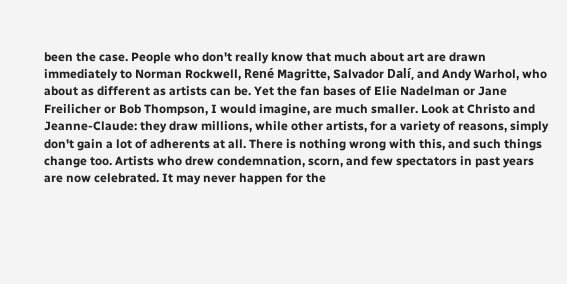been the case. People who don't really know that much about art are drawn immediately to Norman Rockwell, René Magritte, Salvador Dalí, and Andy Warhol, who about as different as artists can be. Yet the fan bases of Elie Nadelman or Jane Freilicher or Bob Thompson, I would imagine, are much smaller. Look at Christo and Jeanne-Claude: they draw millions, while other artists, for a variety of reasons, simply don't gain a lot of adherents at all. There is nothing wrong with this, and such things change too. Artists who drew condemnation, scorn, and few spectators in past years are now celebrated. It may never happen for the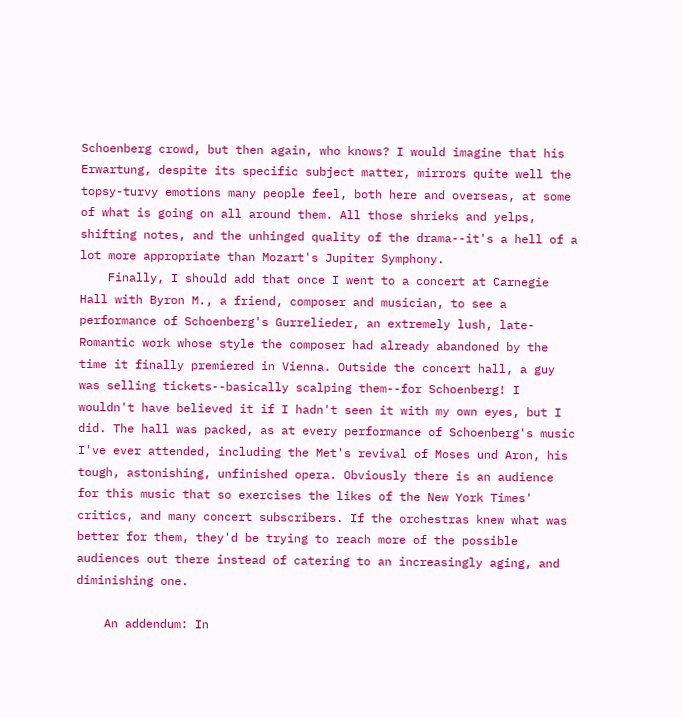Schoenberg crowd, but then again, who knows? I would imagine that his Erwartung, despite its specific subject matter, mirrors quite well the topsy-turvy emotions many people feel, both here and overseas, at some of what is going on all around them. All those shrieks and yelps, shifting notes, and the unhinged quality of the drama--it's a hell of a lot more appropriate than Mozart's Jupiter Symphony.
    Finally, I should add that once I went to a concert at Carnegie Hall with Byron M., a friend, composer and musician, to see a performance of Schoenberg's Gurrelieder, an extremely lush, late-Romantic work whose style the composer had already abandoned by the time it finally premiered in Vienna. Outside the concert hall, a guy was selling tickets--basically scalping them--for Schoenberg! I wouldn't have believed it if I hadn't seen it with my own eyes, but I did. The hall was packed, as at every performance of Schoenberg's music I've ever attended, including the Met's revival of Moses und Aron, his tough, astonishing, unfinished opera. Obviously there is an audience for this music that so exercises the likes of the New York Times' critics, and many concert subscribers. If the orchestras knew what was better for them, they'd be trying to reach more of the possible audiences out there instead of catering to an increasingly aging, and diminishing one.

    An addendum: In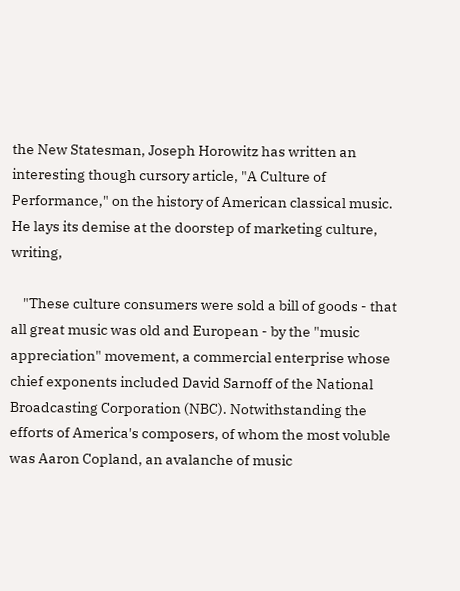the New Statesman, Joseph Horowitz has written an interesting though cursory article, "A Culture of Performance," on the history of American classical music. He lays its demise at the doorstep of marketing culture, writing,

    "These culture consumers were sold a bill of goods - that all great music was old and European - by the "music appreciation" movement, a commercial enterprise whose chief exponents included David Sarnoff of the National Broadcasting Corporation (NBC). Notwithstanding the efforts of America's composers, of whom the most voluble was Aaron Copland, an avalanche of music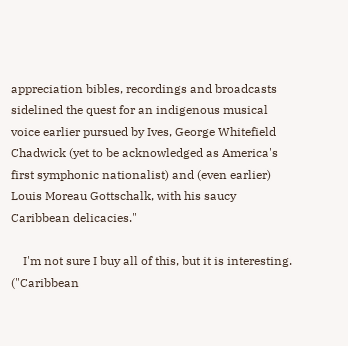appreciation bibles, recordings and broadcasts sidelined the quest for an indigenous musical voice earlier pursued by Ives, George Whitefield Chadwick (yet to be acknowledged as America's first symphonic nationalist) and (even earlier) Louis Moreau Gottschalk, with his saucy Caribbean delicacies."

    I'm not sure I buy all of this, but it is interesting. ("Caribbean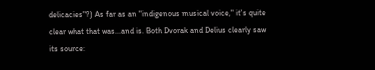delicacies"?) As far as an "indigenous musical voice," it's quite clear what that was...and is. Both Dvorak and Delius clearly saw its source: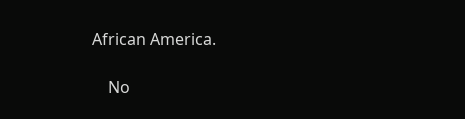African America.

    No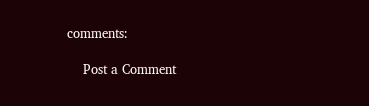comments:

    Post a Comment